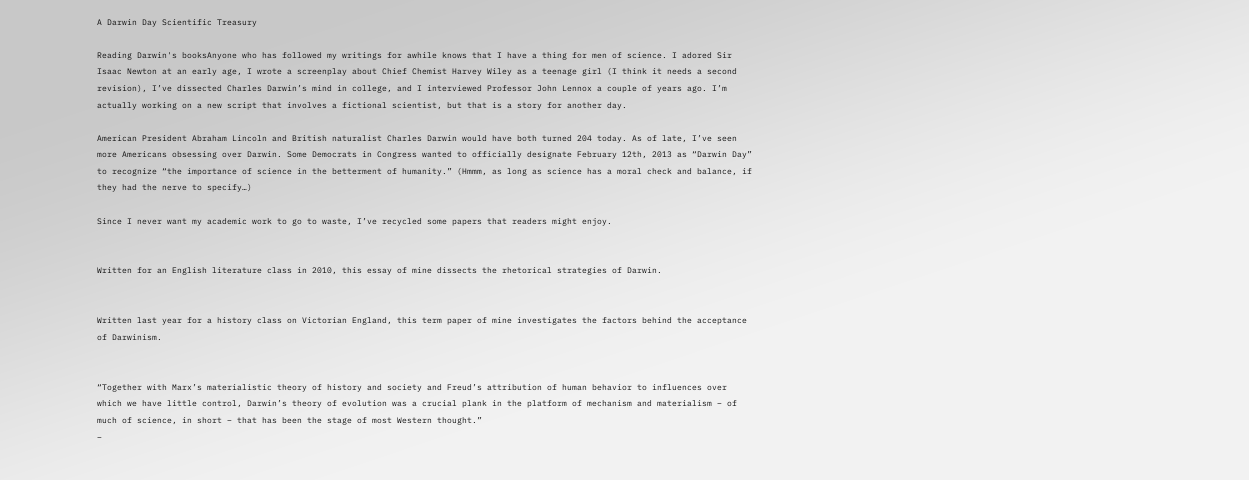A Darwin Day Scientific Treasury

Reading Darwin's booksAnyone who has followed my writings for awhile knows that I have a thing for men of science. I adored Sir Isaac Newton at an early age, I wrote a screenplay about Chief Chemist Harvey Wiley as a teenage girl (I think it needs a second revision), I’ve dissected Charles Darwin’s mind in college, and I interviewed Professor John Lennox a couple of years ago. I’m actually working on a new script that involves a fictional scientist, but that is a story for another day.

American President Abraham Lincoln and British naturalist Charles Darwin would have both turned 204 today. As of late, I’ve seen more Americans obsessing over Darwin. Some Democrats in Congress wanted to officially designate February 12th, 2013 as “Darwin Day” to recognize “the importance of science in the betterment of humanity.” (Hmmm, as long as science has a moral check and balance, if they had the nerve to specify…)

Since I never want my academic work to go to waste, I’ve recycled some papers that readers might enjoy.


Written for an English literature class in 2010, this essay of mine dissects the rhetorical strategies of Darwin.


Written last year for a history class on Victorian England, this term paper of mine investigates the factors behind the acceptance of Darwinism.


“Together with Marx’s materialistic theory of history and society and Freud’s attribution of human behavior to influences over which we have little control, Darwin’s theory of evolution was a crucial plank in the platform of mechanism and materialism – of much of science, in short – that has been the stage of most Western thought.”
–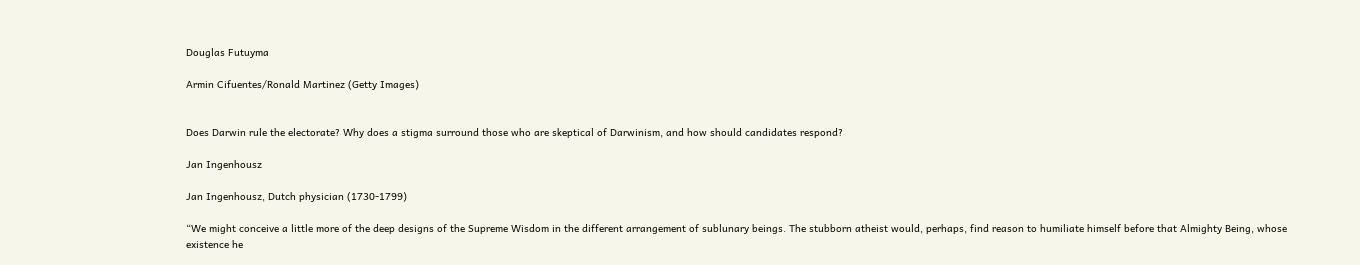Douglas Futuyma

Armin Cifuentes/Ronald Martinez (Getty Images)


Does Darwin rule the electorate? Why does a stigma surround those who are skeptical of Darwinism, and how should candidates respond?

Jan Ingenhousz

Jan Ingenhousz, Dutch physician (1730-1799)

“We might conceive a little more of the deep designs of the Supreme Wisdom in the different arrangement of sublunary beings. The stubborn atheist would, perhaps, find reason to humiliate himself before that Almighty Being, whose existence he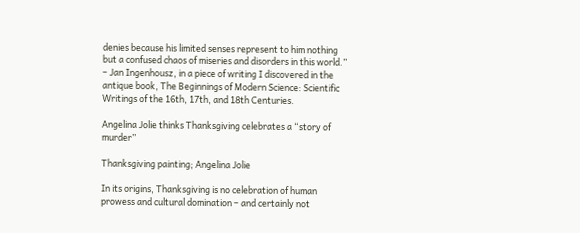denies because his limited senses represent to him nothing but a confused chaos of miseries and disorders in this world.” – Jan Ingenhousz, in a piece of writing I discovered in the antique book, The Beginnings of Modern Science: Scientific Writings of the 16th, 17th, and 18th Centuries.

Angelina Jolie thinks Thanksgiving celebrates a “story of murder”

Thanksgiving painting; Angelina Jolie

In its origins, Thanksgiving is no celebration of human prowess and cultural domination – and certainly not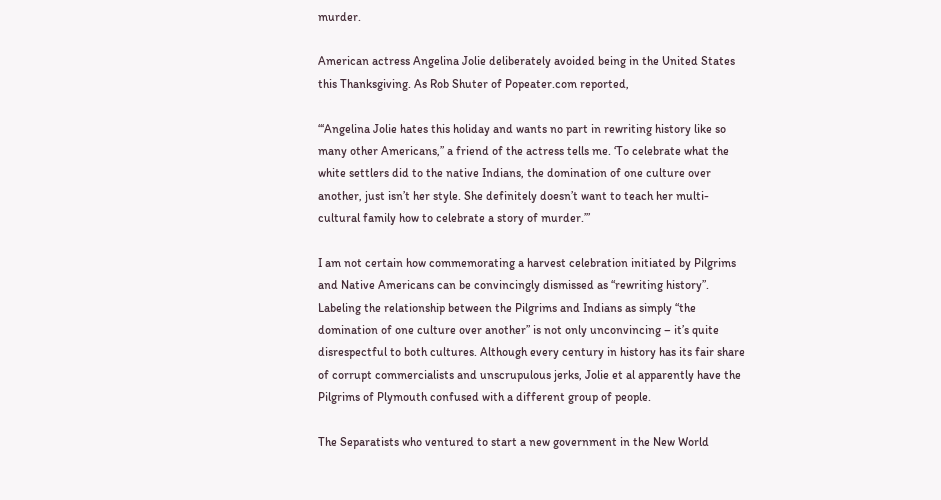murder.

American actress Angelina Jolie deliberately avoided being in the United States this Thanksgiving. As Rob Shuter of Popeater.com reported,

“‘Angelina Jolie hates this holiday and wants no part in rewriting history like so many other Americans,” a friend of the actress tells me. ‘To celebrate what the white settlers did to the native Indians, the domination of one culture over another, just isn’t her style. She definitely doesn’t want to teach her multi-cultural family how to celebrate a story of murder.’”

I am not certain how commemorating a harvest celebration initiated by Pilgrims and Native Americans can be convincingly dismissed as “rewriting history”. Labeling the relationship between the Pilgrims and Indians as simply “the domination of one culture over another” is not only unconvincing – it’s quite disrespectful to both cultures. Although every century in history has its fair share of corrupt commercialists and unscrupulous jerks, Jolie et al apparently have the Pilgrims of Plymouth confused with a different group of people.

The Separatists who ventured to start a new government in the New World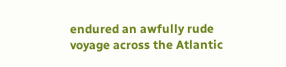endured an awfully rude voyage across the Atlantic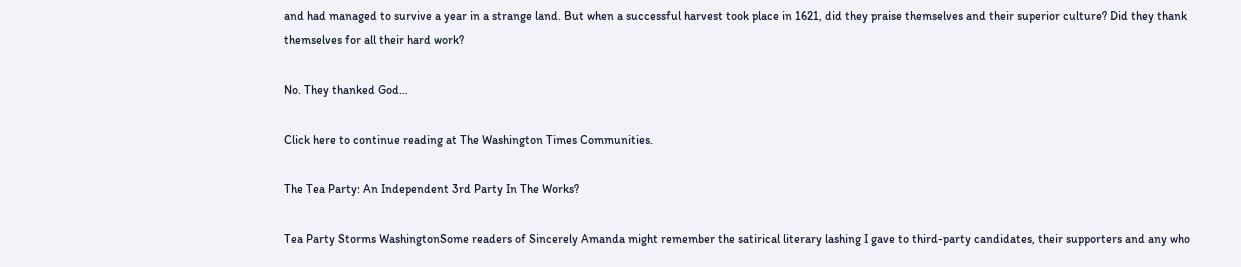and had managed to survive a year in a strange land. But when a successful harvest took place in 1621, did they praise themselves and their superior culture? Did they thank themselves for all their hard work?

No. They thanked God…

Click here to continue reading at The Washington Times Communities.

The Tea Party: An Independent 3rd Party In The Works?

Tea Party Storms WashingtonSome readers of Sincerely Amanda might remember the satirical literary lashing I gave to third-party candidates, their supporters and any who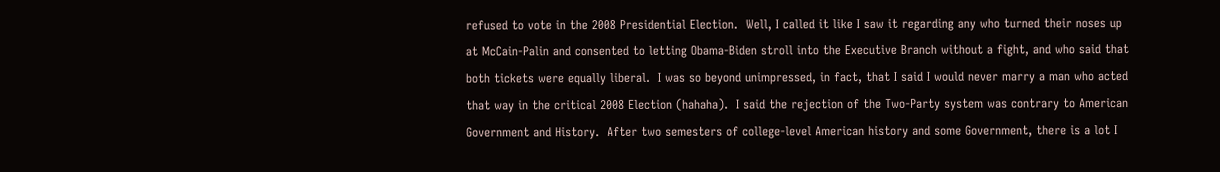refused to vote in the 2008 Presidential Election.  Well, I called it like I saw it regarding any who turned their noses up at McCain-Palin and consented to letting Obama-Biden stroll into the Executive Branch without a fight, and who said that both tickets were equally liberal.  I was so beyond unimpressed, in fact, that I said I would never marry a man who acted that way in the critical 2008 Election (hahaha).  I said the rejection of the Two-Party system was contrary to American Government and History.  After two semesters of college-level American history and some Government, there is a lot I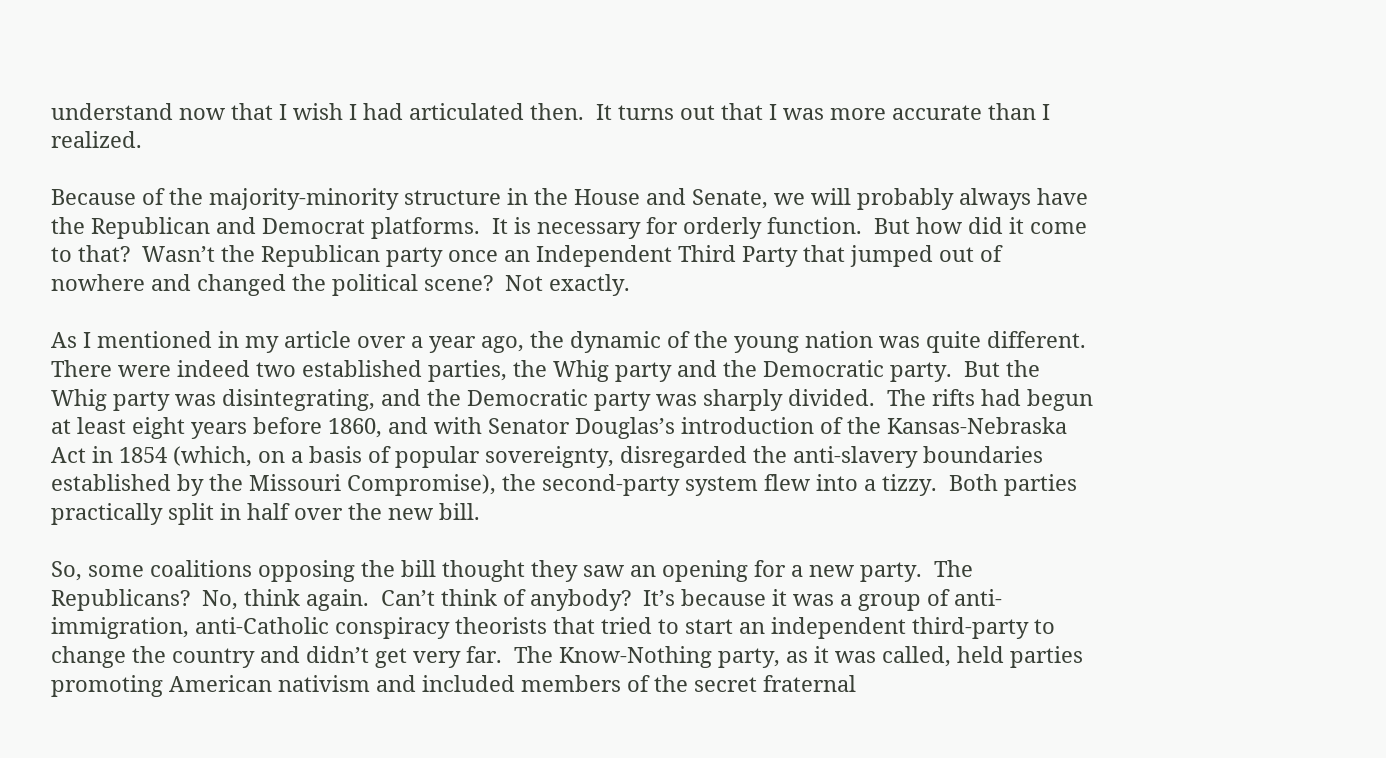understand now that I wish I had articulated then.  It turns out that I was more accurate than I realized.

Because of the majority-minority structure in the House and Senate, we will probably always have the Republican and Democrat platforms.  It is necessary for orderly function.  But how did it come to that?  Wasn’t the Republican party once an Independent Third Party that jumped out of nowhere and changed the political scene?  Not exactly.

As I mentioned in my article over a year ago, the dynamic of the young nation was quite different.  There were indeed two established parties, the Whig party and the Democratic party.  But the Whig party was disintegrating, and the Democratic party was sharply divided.  The rifts had begun at least eight years before 1860, and with Senator Douglas’s introduction of the Kansas-Nebraska Act in 1854 (which, on a basis of popular sovereignty, disregarded the anti-slavery boundaries established by the Missouri Compromise), the second-party system flew into a tizzy.  Both parties practically split in half over the new bill.

So, some coalitions opposing the bill thought they saw an opening for a new party.  The Republicans?  No, think again.  Can’t think of anybody?  It’s because it was a group of anti-immigration, anti-Catholic conspiracy theorists that tried to start an independent third-party to change the country and didn’t get very far.  The Know-Nothing party, as it was called, held parties promoting American nativism and included members of the secret fraternal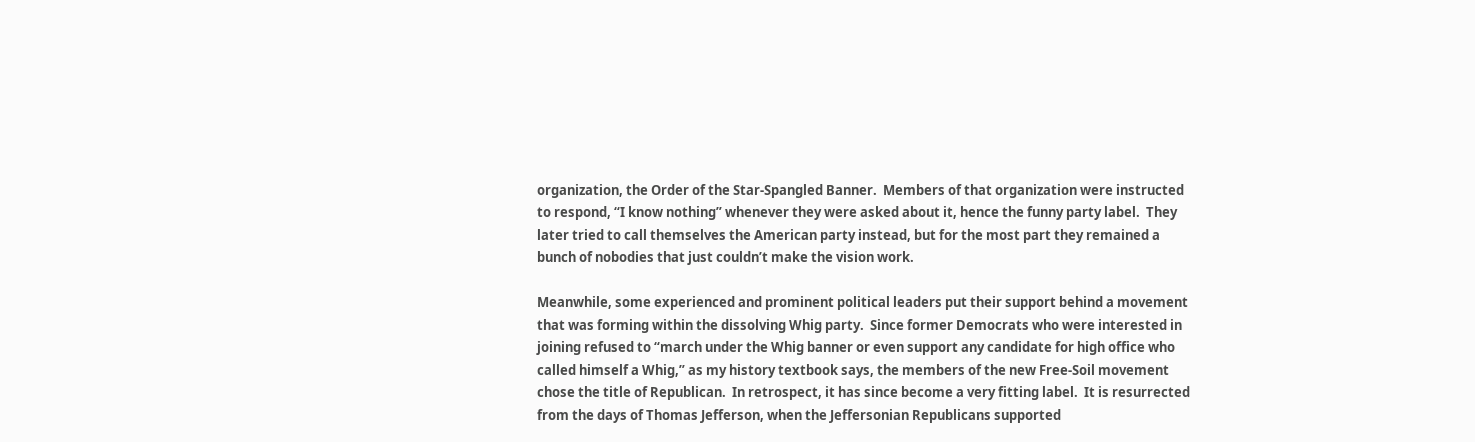organization, the Order of the Star-Spangled Banner.  Members of that organization were instructed to respond, “I know nothing” whenever they were asked about it, hence the funny party label.  They later tried to call themselves the American party instead, but for the most part they remained a bunch of nobodies that just couldn’t make the vision work.

Meanwhile, some experienced and prominent political leaders put their support behind a movement that was forming within the dissolving Whig party.  Since former Democrats who were interested in joining refused to “march under the Whig banner or even support any candidate for high office who called himself a Whig,” as my history textbook says, the members of the new Free-Soil movement chose the title of Republican.  In retrospect, it has since become a very fitting label.  It is resurrected from the days of Thomas Jefferson, when the Jeffersonian Republicans supported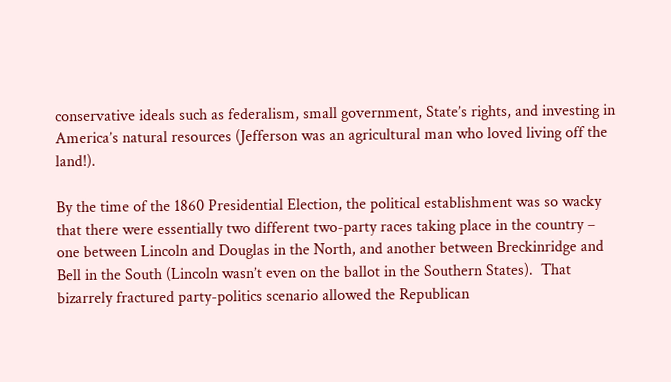conservative ideals such as federalism, small government, State’s rights, and investing in America’s natural resources (Jefferson was an agricultural man who loved living off the land!).

By the time of the 1860 Presidential Election, the political establishment was so wacky that there were essentially two different two-party races taking place in the country – one between Lincoln and Douglas in the North, and another between Breckinridge and Bell in the South (Lincoln wasn’t even on the ballot in the Southern States).  That bizarrely fractured party-politics scenario allowed the Republican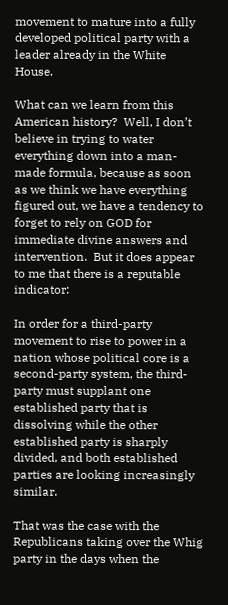movement to mature into a fully developed political party with a leader already in the White House.

What can we learn from this American history?  Well, I don’t believe in trying to water everything down into a man-made formula, because as soon as we think we have everything figured out, we have a tendency to forget to rely on GOD for immediate divine answers and intervention.  But it does appear to me that there is a reputable indicator:

In order for a third-party movement to rise to power in a nation whose political core is a second-party system, the third-party must supplant one established party that is dissolving while the other established party is sharply divided, and both established parties are looking increasingly similar.

That was the case with the Republicans taking over the Whig party in the days when the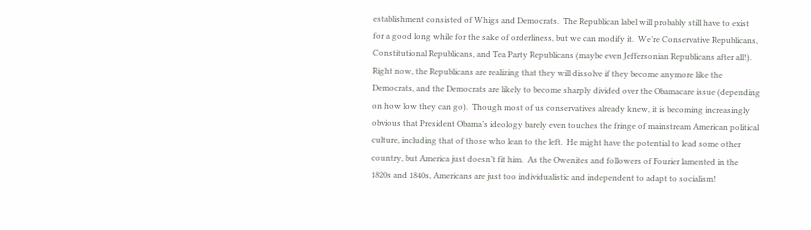establishment consisted of Whigs and Democrats.  The Republican label will probably still have to exist for a good long while for the sake of orderliness, but we can modify it.  We’re Conservative Republicans, Constitutional Republicans, and Tea Party Republicans (maybe even Jeffersonian Republicans after all!).  Right now, the Republicans are realizing that they will dissolve if they become anymore like the Democrats, and the Democrats are likely to become sharply divided over the Obamacare issue (depending on how low they can go).  Though most of us conservatives already knew, it is becoming increasingly obvious that President Obama’s ideology barely even touches the fringe of mainstream American political culture, including that of those who lean to the left.  He might have the potential to lead some other country, but America just doesn’t fit him.  As the Owenites and followers of Fourier lamented in the 1820s and 1840s, Americans are just too individualistic and independent to adapt to socialism!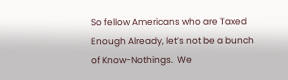So fellow Americans who are Taxed Enough Already, let’s not be a bunch of Know-Nothings.  We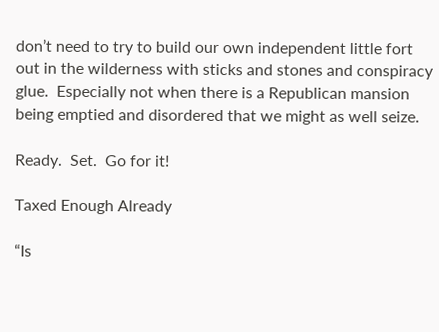don’t need to try to build our own independent little fort out in the wilderness with sticks and stones and conspiracy glue.  Especially not when there is a Republican mansion being emptied and disordered that we might as well seize.

Ready.  Set.  Go for it!

Taxed Enough Already

“Is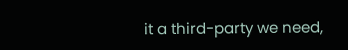it a third-party we need,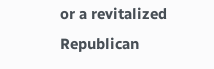or a revitalized Republican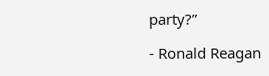party?”

- Ronald Reagan